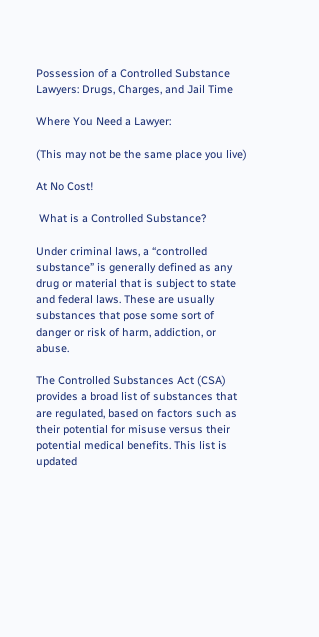Possession of a Controlled Substance Lawyers: Drugs, Charges, and Jail Time

Where You Need a Lawyer:

(This may not be the same place you live)

At No Cost!

 What is a Controlled Substance?

Under criminal laws, a “controlled substance” is generally defined as any drug or material that is subject to state and federal laws. These are usually substances that pose some sort of danger or risk of harm, addiction, or abuse.

The Controlled Substances Act (CSA) provides a broad list of substances that are regulated, based on factors such as their potential for misuse versus their potential medical benefits. This list is updated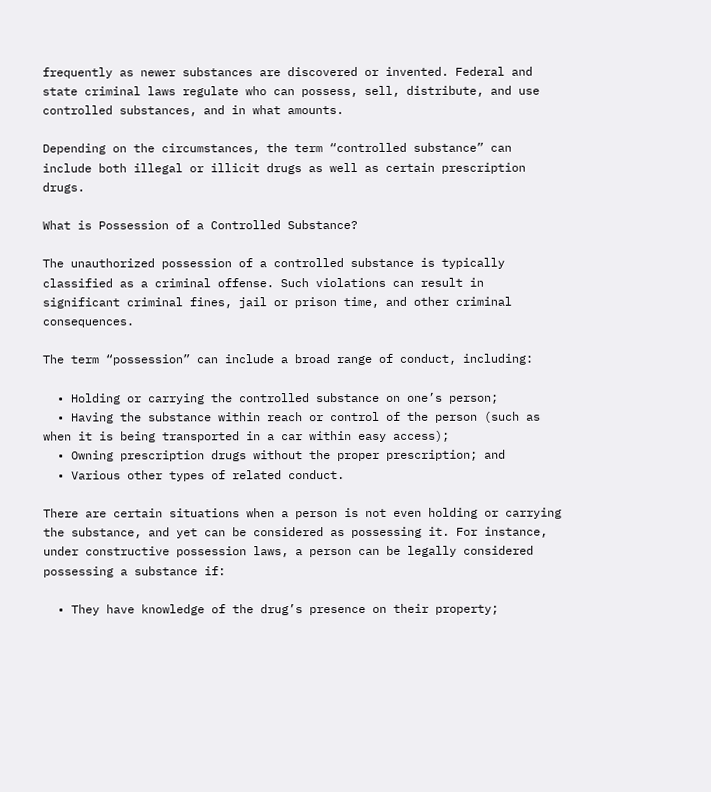frequently as newer substances are discovered or invented. Federal and state criminal laws regulate who can possess, sell, distribute, and use controlled substances, and in what amounts.

Depending on the circumstances, the term “controlled substance” can include both illegal or illicit drugs as well as certain prescription drugs.

What is Possession of a Controlled Substance?

The unauthorized possession of a controlled substance is typically classified as a criminal offense. Such violations can result in significant criminal fines, jail or prison time, and other criminal consequences.

The term “possession” can include a broad range of conduct, including:

  • Holding or carrying the controlled substance on one’s person;
  • Having the substance within reach or control of the person (such as when it is being transported in a car within easy access);
  • Owning prescription drugs without the proper prescription; and
  • Various other types of related conduct.

There are certain situations when a person is not even holding or carrying the substance, and yet can be considered as possessing it. For instance, under constructive possession laws, a person can be legally considered possessing a substance if:

  • They have knowledge of the drug’s presence on their property;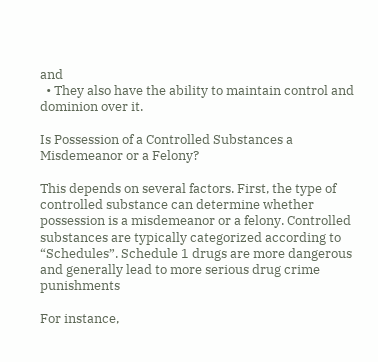and
  • They also have the ability to maintain control and dominion over it.

Is Possession of a Controlled Substances a Misdemeanor or a Felony?

This depends on several factors. First, the type of controlled substance can determine whether possession is a misdemeanor or a felony. Controlled substances are typically categorized according to “Schedules”. Schedule 1 drugs are more dangerous and generally lead to more serious drug crime punishments

For instance,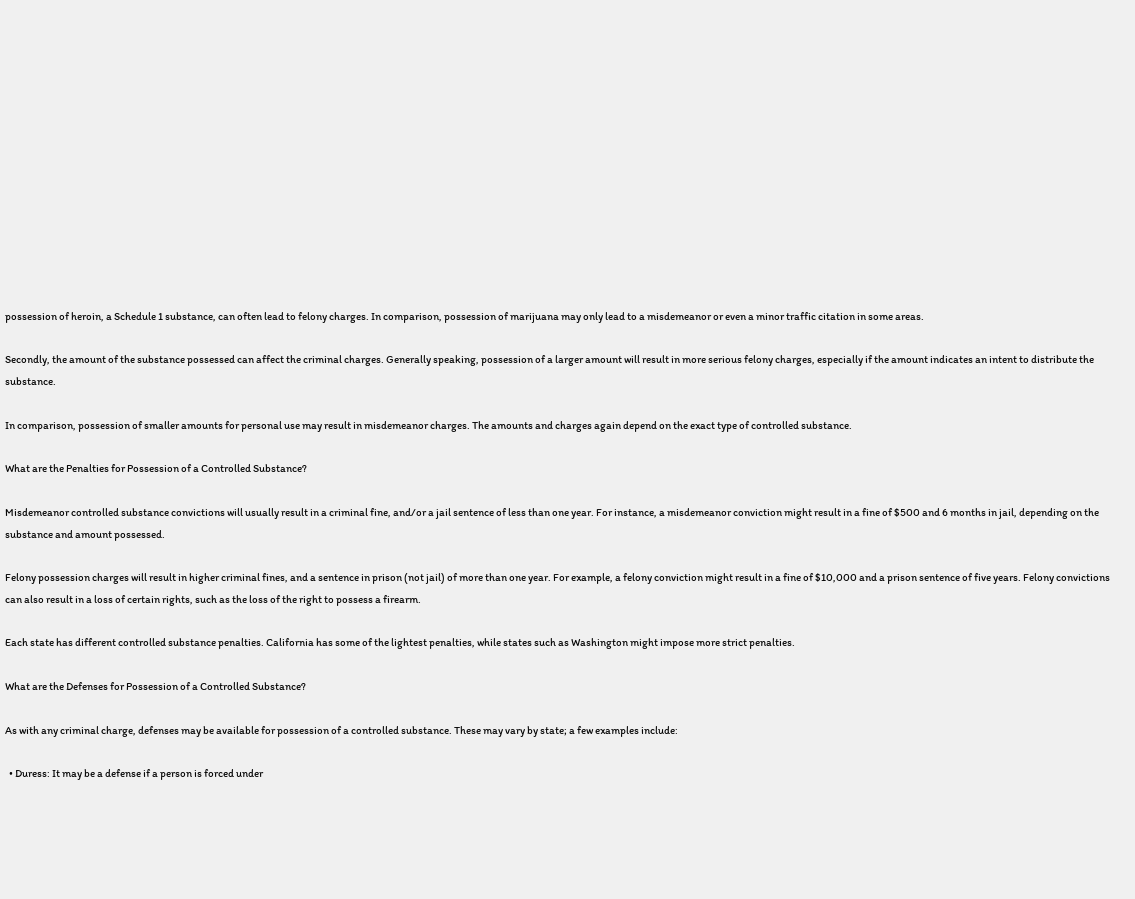possession of heroin, a Schedule 1 substance, can often lead to felony charges. In comparison, possession of marijuana may only lead to a misdemeanor or even a minor traffic citation in some areas.

Secondly, the amount of the substance possessed can affect the criminal charges. Generally speaking, possession of a larger amount will result in more serious felony charges, especially if the amount indicates an intent to distribute the substance.

In comparison, possession of smaller amounts for personal use may result in misdemeanor charges. The amounts and charges again depend on the exact type of controlled substance.

What are the Penalties for Possession of a Controlled Substance?

Misdemeanor controlled substance convictions will usually result in a criminal fine, and/or a jail sentence of less than one year. For instance, a misdemeanor conviction might result in a fine of $500 and 6 months in jail, depending on the substance and amount possessed.

Felony possession charges will result in higher criminal fines, and a sentence in prison (not jail) of more than one year. For example, a felony conviction might result in a fine of $10,000 and a prison sentence of five years. Felony convictions can also result in a loss of certain rights, such as the loss of the right to possess a firearm.

Each state has different controlled substance penalties. California has some of the lightest penalties, while states such as Washington might impose more strict penalties.

What are the Defenses for Possession of a Controlled Substance?

As with any criminal charge, defenses may be available for possession of a controlled substance. These may vary by state; a few examples include:

  • Duress: It may be a defense if a person is forced under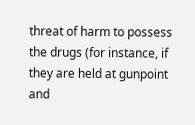threat of harm to possess the drugs (for instance, if they are held at gunpoint and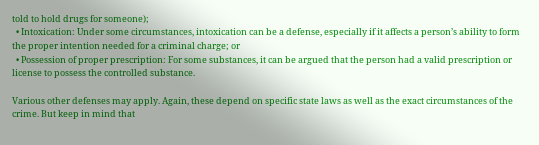told to hold drugs for someone);
  • Intoxication: Under some circumstances, intoxication can be a defense, especially if it affects a person’s ability to form the proper intention needed for a criminal charge; or
  • Possession of proper prescription: For some substances, it can be argued that the person had a valid prescription or license to possess the controlled substance.

Various other defenses may apply. Again, these depend on specific state laws as well as the exact circumstances of the crime. But keep in mind that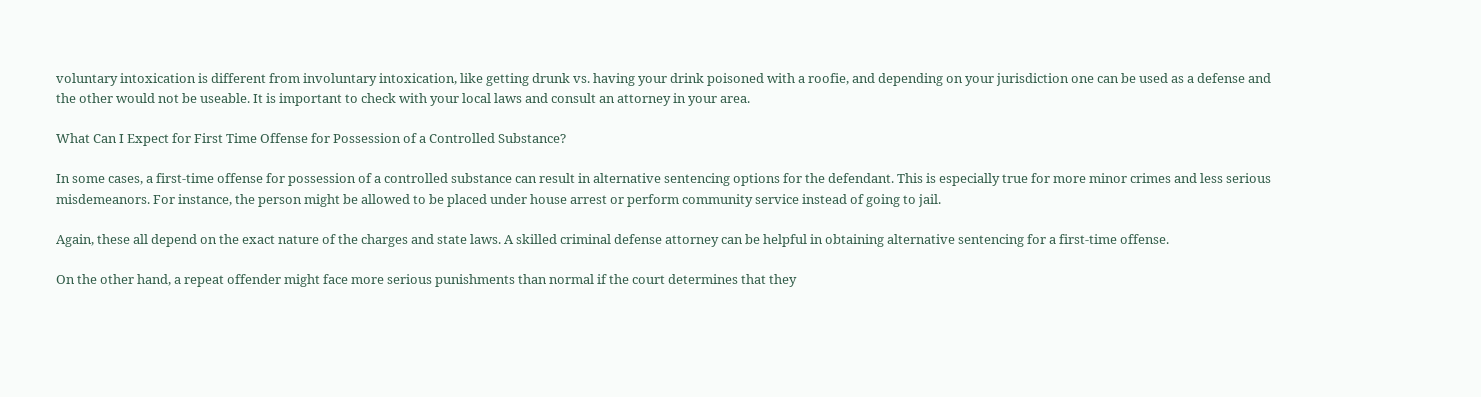voluntary intoxication is different from involuntary intoxication, like getting drunk vs. having your drink poisoned with a roofie, and depending on your jurisdiction one can be used as a defense and the other would not be useable. It is important to check with your local laws and consult an attorney in your area.

What Can I Expect for First Time Offense for Possession of a Controlled Substance?

In some cases, a first-time offense for possession of a controlled substance can result in alternative sentencing options for the defendant. This is especially true for more minor crimes and less serious misdemeanors. For instance, the person might be allowed to be placed under house arrest or perform community service instead of going to jail.

Again, these all depend on the exact nature of the charges and state laws. A skilled criminal defense attorney can be helpful in obtaining alternative sentencing for a first-time offense.

On the other hand, a repeat offender might face more serious punishments than normal if the court determines that they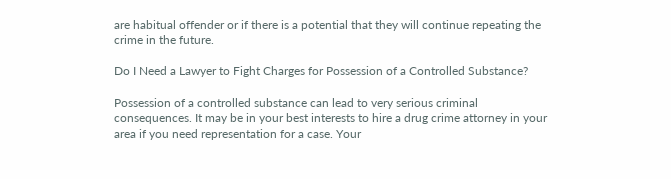are habitual offender or if there is a potential that they will continue repeating the crime in the future.

Do I Need a Lawyer to Fight Charges for Possession of a Controlled Substance?

Possession of a controlled substance can lead to very serious criminal consequences. It may be in your best interests to hire a drug crime attorney in your area if you need representation for a case. Your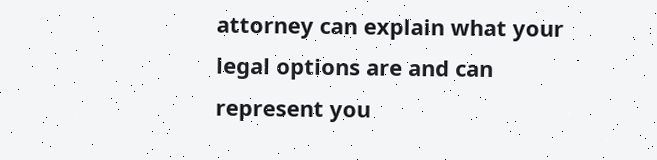attorney can explain what your legal options are and can represent you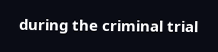during the criminal trial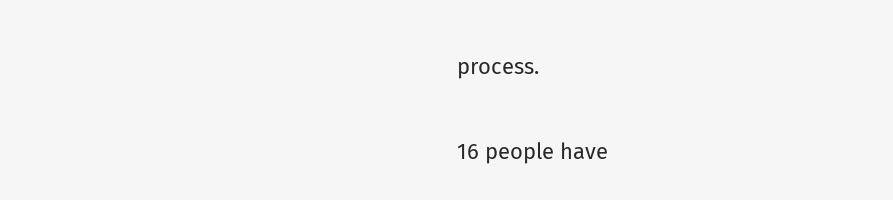process.


16 people have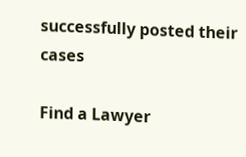successfully posted their cases

Find a Lawyer